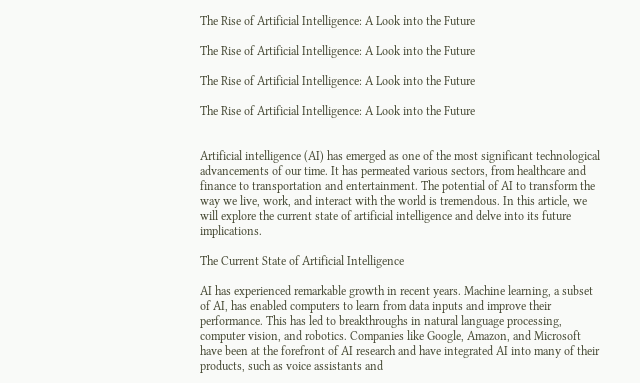The Rise of Artificial Intelligence: A Look into the Future

The Rise of Artificial Intelligence: A Look into the Future

The Rise of Artificial Intelligence: A Look into the Future

The Rise of Artificial Intelligence: A Look into the Future


Artificial intelligence (AI) has emerged as one of the most significant technological advancements of our time. It has permeated various sectors, from healthcare and finance to transportation and entertainment. The potential of AI to transform the way we live, work, and interact with the world is tremendous. In this article, we will explore the current state of artificial intelligence and delve into its future implications.

The Current State of Artificial Intelligence

AI has experienced remarkable growth in recent years. Machine learning, a subset of AI, has enabled computers to learn from data inputs and improve their performance. This has led to breakthroughs in natural language processing, computer vision, and robotics. Companies like Google, Amazon, and Microsoft have been at the forefront of AI research and have integrated AI into many of their products, such as voice assistants and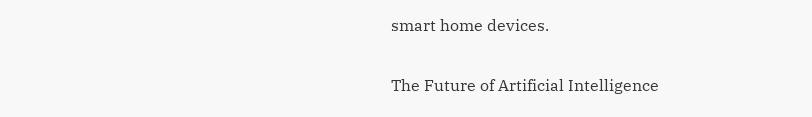smart home devices.

The Future of Artificial Intelligence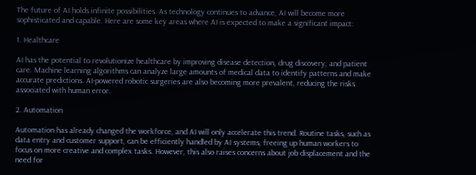The future of AI holds infinite possibilities. As technology continues to advance, AI will become more sophisticated and capable. Here are some key areas where AI is expected to make a significant impact:

1. Healthcare

AI has the potential to revolutionize healthcare by improving disease detection, drug discovery, and patient care. Machine learning algorithms can analyze large amounts of medical data to identify patterns and make accurate predictions. AI-powered robotic surgeries are also becoming more prevalent, reducing the risks associated with human error.

2. Automation

Automation has already changed the workforce, and AI will only accelerate this trend. Routine tasks, such as data entry and customer support, can be efficiently handled by AI systems, freeing up human workers to focus on more creative and complex tasks. However, this also raises concerns about job displacement and the need for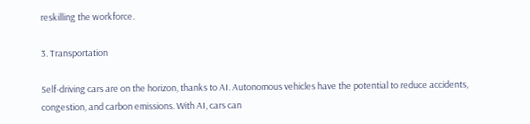reskilling the workforce.

3. Transportation

Self-driving cars are on the horizon, thanks to AI. Autonomous vehicles have the potential to reduce accidents, congestion, and carbon emissions. With AI, cars can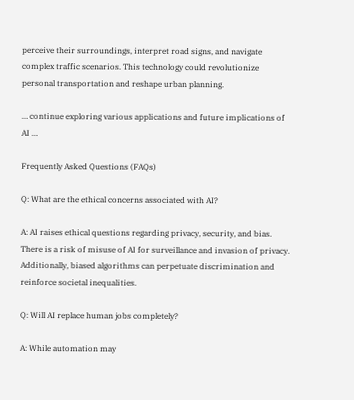perceive their surroundings, interpret road signs, and navigate complex traffic scenarios. This technology could revolutionize personal transportation and reshape urban planning.

… continue exploring various applications and future implications of AI …

Frequently Asked Questions (FAQs)

Q: What are the ethical concerns associated with AI?

A: AI raises ethical questions regarding privacy, security, and bias. There is a risk of misuse of AI for surveillance and invasion of privacy. Additionally, biased algorithms can perpetuate discrimination and reinforce societal inequalities.

Q: Will AI replace human jobs completely?

A: While automation may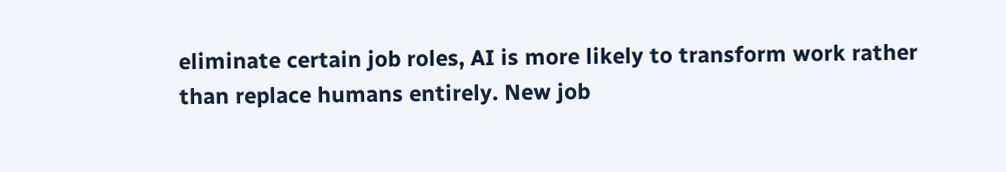eliminate certain job roles, AI is more likely to transform work rather than replace humans entirely. New job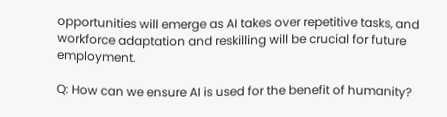opportunities will emerge as AI takes over repetitive tasks, and workforce adaptation and reskilling will be crucial for future employment.

Q: How can we ensure AI is used for the benefit of humanity?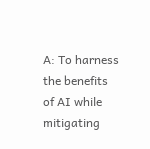A: To harness the benefits of AI while mitigating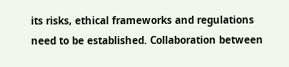its risks, ethical frameworks and regulations need to be established. Collaboration between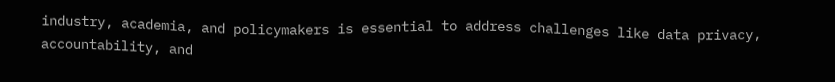industry, academia, and policymakers is essential to address challenges like data privacy, accountability, and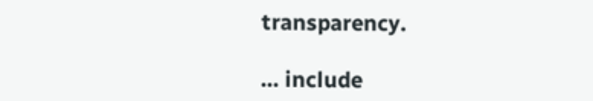transparency.

… include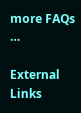more FAQs …

External Links